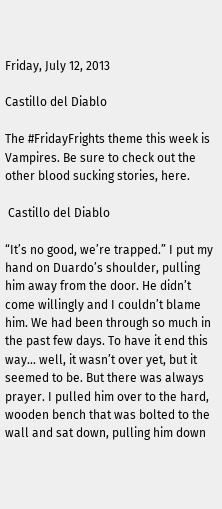Friday, July 12, 2013

Castillo del Diablo

The #FridayFrights theme this week is Vampires. Be sure to check out the other blood sucking stories, here.

 Castillo del Diablo

“It’s no good, we’re trapped.” I put my hand on Duardo’s shoulder, pulling him away from the door. He didn’t come willingly and I couldn’t blame him. We had been through so much in the past few days. To have it end this way… well, it wasn’t over yet, but it seemed to be. But there was always prayer. I pulled him over to the hard, wooden bench that was bolted to the wall and sat down, pulling him down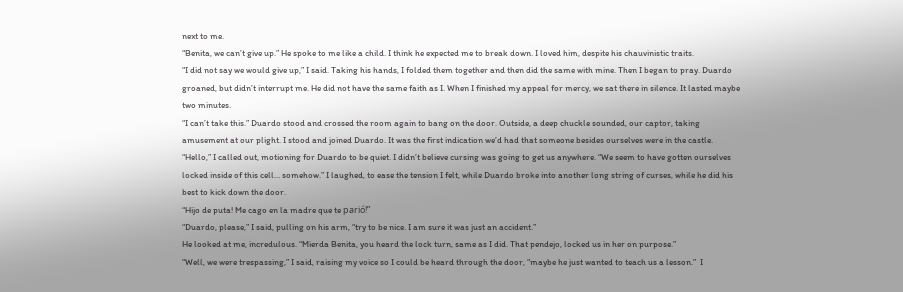next to me.
“Benita, we can’t give up.” He spoke to me like a child. I think he expected me to break down. I loved him, despite his chauvinistic traits.
“I did not say we would give up,” I said. Taking his hands, I folded them together and then did the same with mine. Then I began to pray. Duardo groaned, but didn’t interrupt me. He did not have the same faith as I. When I finished my appeal for mercy, we sat there in silence. It lasted maybe two minutes.
“I can’t take this.” Duardo stood and crossed the room again to bang on the door. Outside, a deep chuckle sounded, our captor, taking amusement at our plight. I stood and joined Duardo. It was the first indication we’d had that someone besides ourselves were in the castle.
“Hello,” I called out, motioning for Duardo to be quiet. I didn’t believe cursing was going to get us anywhere. “We seem to have gotten ourselves locked inside of this cell… somehow.” I laughed, to ease the tension I felt, while Duardo broke into another long string of curses, while he did his best to kick down the door.
“Hijo de puta! Me cago en la madre que te parió!”
“Duardo, please,” I said, pulling on his arm, “try to be nice. I am sure it was just an accident.”
He looked at me, incredulous. “Mierda Benita, you heard the lock turn, same as I did. That pendejo, locked us in her on purpose.”
“Well, we were trespassing,” I said, raising my voice so I could be heard through the door, “maybe he just wanted to teach us a lesson.”  I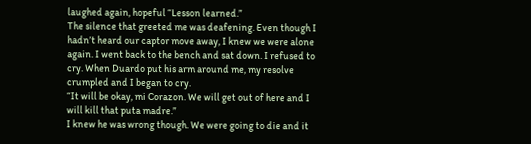laughed again, hopeful “Lesson learned.”
The silence that greeted me was deafening. Even though I hadn’t heard our captor move away, I knew we were alone again. I went back to the bench and sat down. I refused to cry. When Duardo put his arm around me, my resolve crumpled and I began to cry.
“It will be okay, mi Corazon. We will get out of here and I will kill that puta madre.”
I knew he was wrong though. We were going to die and it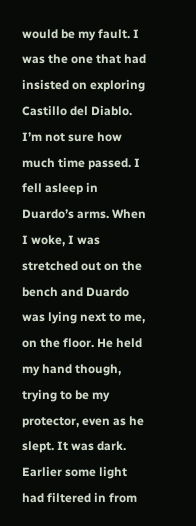would be my fault. I was the one that had insisted on exploring Castillo del Diablo.
I’m not sure how much time passed. I fell asleep in Duardo’s arms. When I woke, I was stretched out on the bench and Duardo was lying next to me, on the floor. He held my hand though, trying to be my protector, even as he slept. It was dark. Earlier some light had filtered in from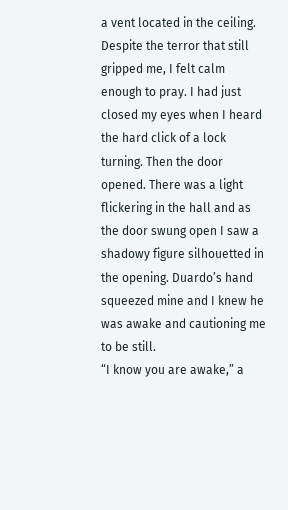a vent located in the ceiling. Despite the terror that still gripped me, I felt calm enough to pray. I had just closed my eyes when I heard the hard click of a lock turning. Then the door opened. There was a light flickering in the hall and as the door swung open I saw a shadowy figure silhouetted in the opening. Duardo’s hand squeezed mine and I knew he was awake and cautioning me to be still.
“I know you are awake,” a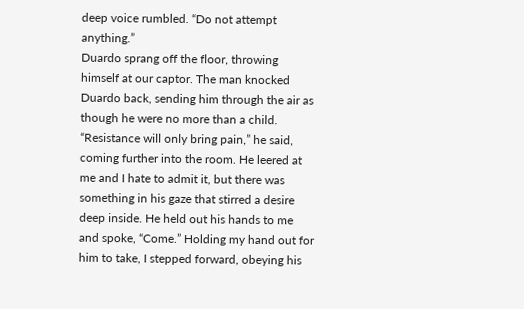deep voice rumbled. “Do not attempt anything.”
Duardo sprang off the floor, throwing himself at our captor. The man knocked Duardo back, sending him through the air as though he were no more than a child.
“Resistance will only bring pain,” he said, coming further into the room. He leered at me and I hate to admit it, but there was something in his gaze that stirred a desire deep inside. He held out his hands to me and spoke, “Come.” Holding my hand out for him to take, I stepped forward, obeying his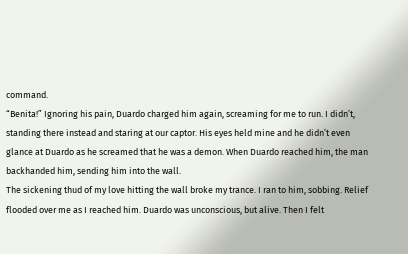command.
“Benita!” Ignoring his pain, Duardo charged him again, screaming for me to run. I didn’t, standing there instead and staring at our captor. His eyes held mine and he didn’t even glance at Duardo as he screamed that he was a demon. When Duardo reached him, the man backhanded him, sending him into the wall.
The sickening thud of my love hitting the wall broke my trance. I ran to him, sobbing. Relief flooded over me as I reached him. Duardo was unconscious, but alive. Then I felt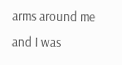arms around me and I was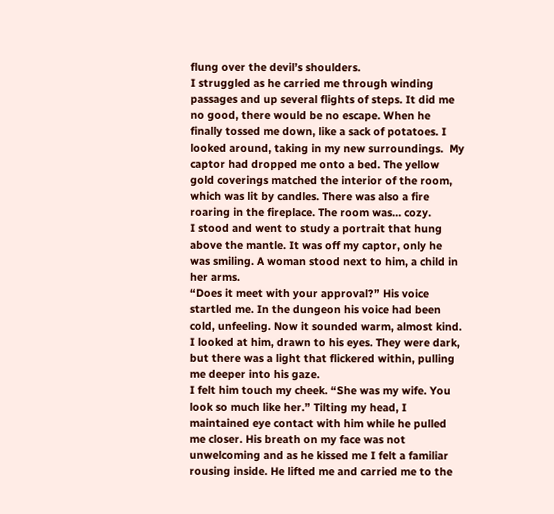flung over the devil’s shoulders.
I struggled as he carried me through winding passages and up several flights of steps. It did me no good, there would be no escape. When he finally tossed me down, like a sack of potatoes. I looked around, taking in my new surroundings.  My captor had dropped me onto a bed. The yellow gold coverings matched the interior of the room, which was lit by candles. There was also a fire roaring in the fireplace. The room was… cozy.
I stood and went to study a portrait that hung above the mantle. It was off my captor, only he was smiling. A woman stood next to him, a child in her arms.
“Does it meet with your approval?” His voice startled me. In the dungeon his voice had been cold, unfeeling. Now it sounded warm, almost kind. I looked at him, drawn to his eyes. They were dark, but there was a light that flickered within, pulling me deeper into his gaze.
I felt him touch my cheek. “She was my wife. You look so much like her.” Tilting my head, I maintained eye contact with him while he pulled me closer. His breath on my face was not unwelcoming and as he kissed me I felt a familiar rousing inside. He lifted me and carried me to the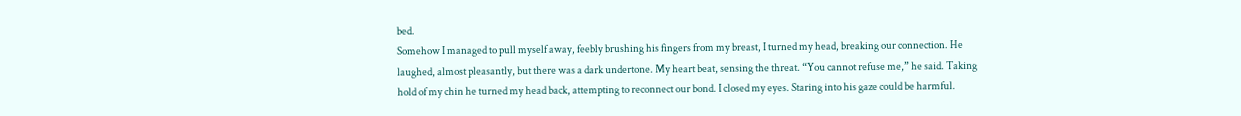bed.
Somehow I managed to pull myself away, feebly brushing his fingers from my breast, I turned my head, breaking our connection. He laughed, almost pleasantly, but there was a dark undertone. My heart beat, sensing the threat. “You cannot refuse me,” he said. Taking hold of my chin he turned my head back, attempting to reconnect our bond. I closed my eyes. Staring into his gaze could be harmful.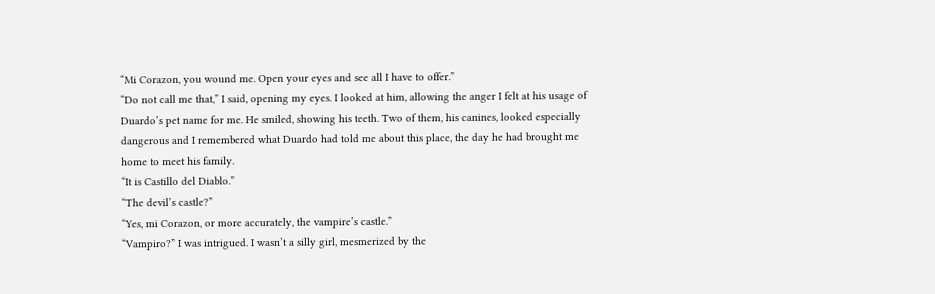“Mi Corazon, you wound me. Open your eyes and see all I have to offer.”
“Do not call me that,” I said, opening my eyes. I looked at him, allowing the anger I felt at his usage of Duardo’s pet name for me. He smiled, showing his teeth. Two of them, his canines, looked especially dangerous and I remembered what Duardo had told me about this place, the day he had brought me home to meet his family.
“It is Castillo del Diablo.”
“The devil’s castle?”
“Yes, mi Corazon, or more accurately, the vampire’s castle.”
“Vampiro?” I was intrigued. I wasn’t a silly girl, mesmerized by the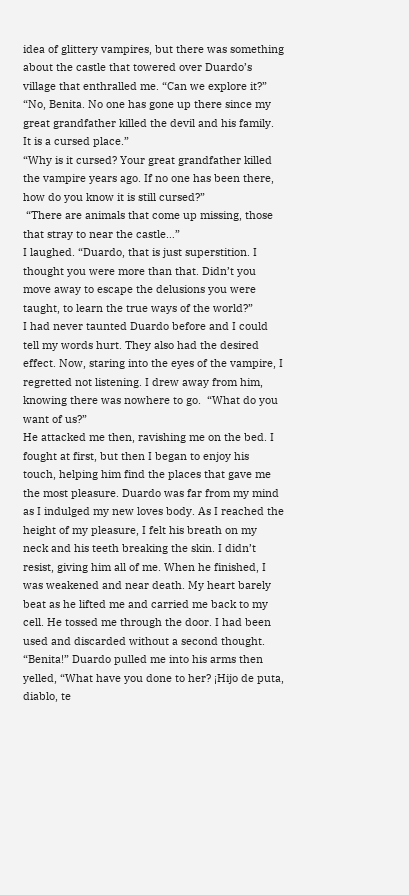idea of glittery vampires, but there was something about the castle that towered over Duardo’s village that enthralled me. “Can we explore it?”
“No, Benita. No one has gone up there since my great grandfather killed the devil and his family. It is a cursed place.”
“Why is it cursed? Your great grandfather killed the vampire years ago. If no one has been there, how do you know it is still cursed?”
 “There are animals that come up missing, those that stray to near the castle…”
I laughed. “Duardo, that is just superstition. I thought you were more than that. Didn’t you move away to escape the delusions you were taught, to learn the true ways of the world?”
I had never taunted Duardo before and I could tell my words hurt. They also had the desired effect. Now, staring into the eyes of the vampire, I regretted not listening. I drew away from him, knowing there was nowhere to go.  “What do you want of us?”
He attacked me then, ravishing me on the bed. I fought at first, but then I began to enjoy his touch, helping him find the places that gave me the most pleasure. Duardo was far from my mind as I indulged my new loves body. As I reached the height of my pleasure, I felt his breath on my neck and his teeth breaking the skin. I didn’t resist, giving him all of me. When he finished, I was weakened and near death. My heart barely beat as he lifted me and carried me back to my cell. He tossed me through the door. I had been used and discarded without a second thought.
“Benita!” Duardo pulled me into his arms then yelled, “What have you done to her? ¡Hijo de puta, diablo, te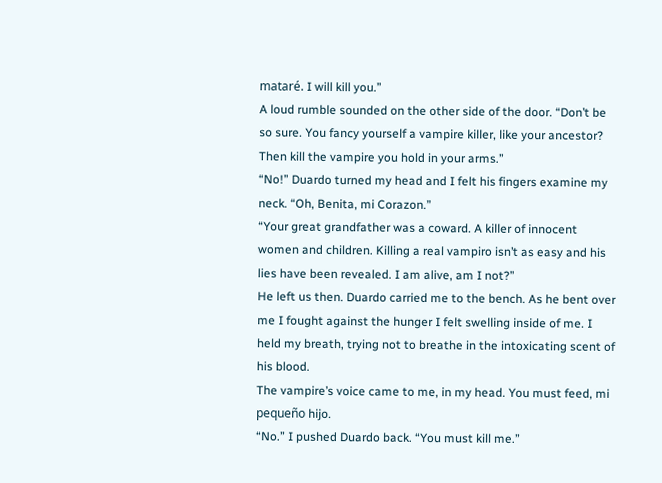mataré. I will kill you.”
A loud rumble sounded on the other side of the door. “Don’t be so sure. You fancy yourself a vampire killer, like your ancestor? Then kill the vampire you hold in your arms.”
“No!” Duardo turned my head and I felt his fingers examine my neck. “Oh, Benita, mi Corazon.”
“Your great grandfather was a coward. A killer of innocent women and children. Killing a real vampiro isn’t as easy and his lies have been revealed. I am alive, am I not?”
He left us then. Duardo carried me to the bench. As he bent over me I fought against the hunger I felt swelling inside of me. I held my breath, trying not to breathe in the intoxicating scent of his blood.
The vampire’s voice came to me, in my head. You must feed, mi pequeño hijo.
“No.” I pushed Duardo back. “You must kill me.”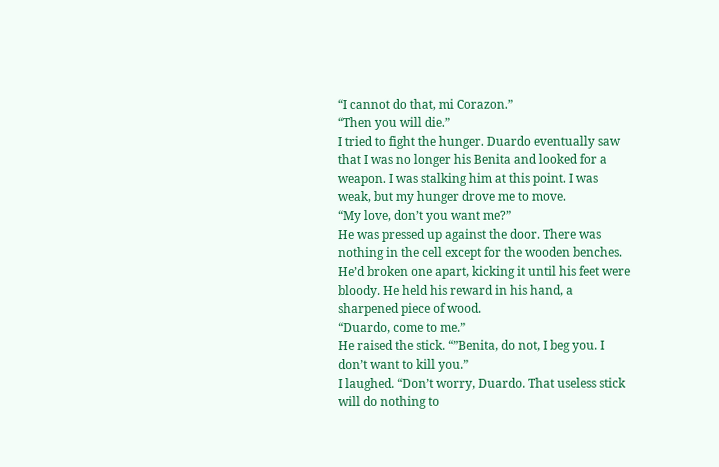“I cannot do that, mi Corazon.”
“Then you will die.”
I tried to fight the hunger. Duardo eventually saw that I was no longer his Benita and looked for a weapon. I was stalking him at this point. I was weak, but my hunger drove me to move.
“My love, don’t you want me?”
He was pressed up against the door. There was nothing in the cell except for the wooden benches. He’d broken one apart, kicking it until his feet were bloody. He held his reward in his hand, a sharpened piece of wood.
“Duardo, come to me.”
He raised the stick. “”Benita, do not, I beg you. I don’t want to kill you.”
I laughed. “Don’t worry, Duardo. That useless stick will do nothing to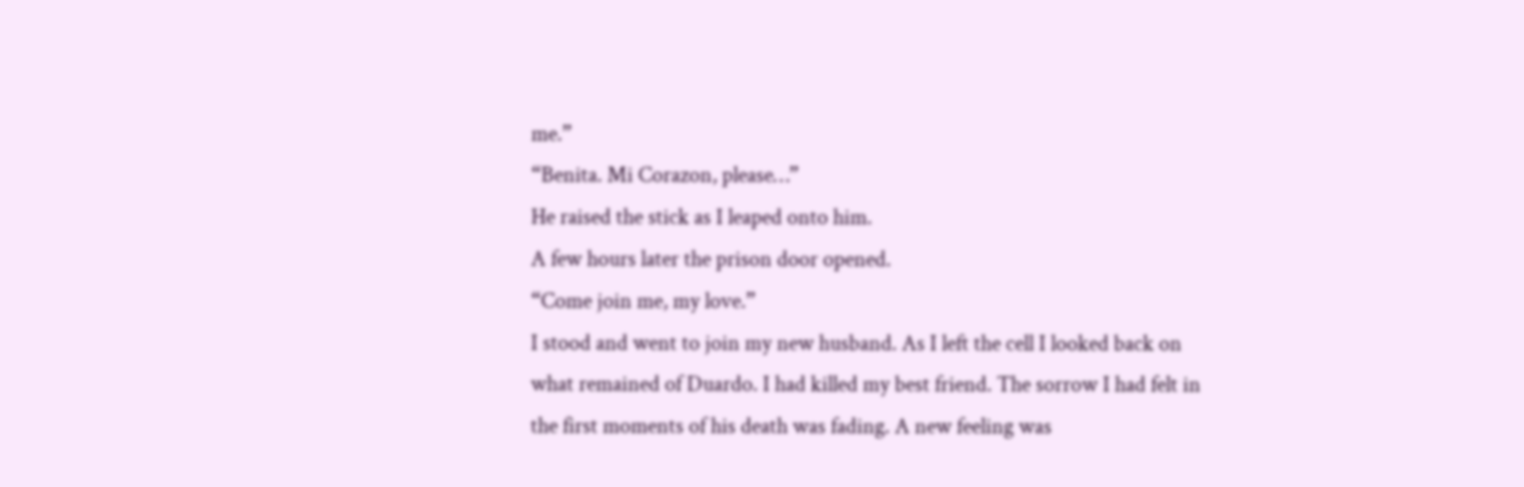me.”
“Benita. Mi Corazon, please…”
He raised the stick as I leaped onto him.
A few hours later the prison door opened.
“Come join me, my love.”
I stood and went to join my new husband. As I left the cell I looked back on what remained of Duardo. I had killed my best friend. The sorrow I had felt in the first moments of his death was fading. A new feeling was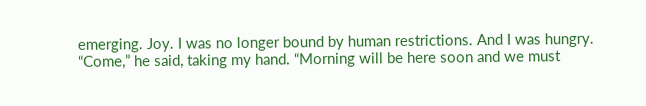emerging. Joy. I was no longer bound by human restrictions. And I was hungry.
“Come,” he said, taking my hand. “Morning will be here soon and we must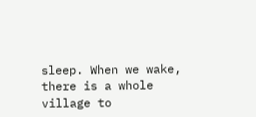sleep. When we wake, there is a whole village to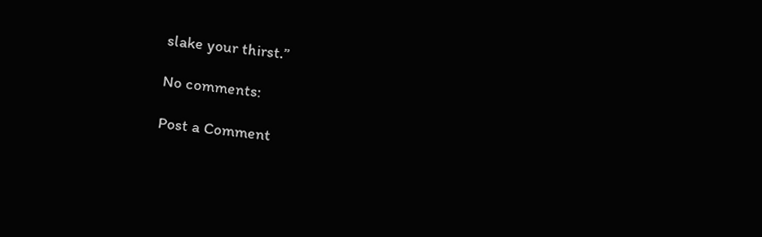slake your thirst.”

No comments:

Post a Comment